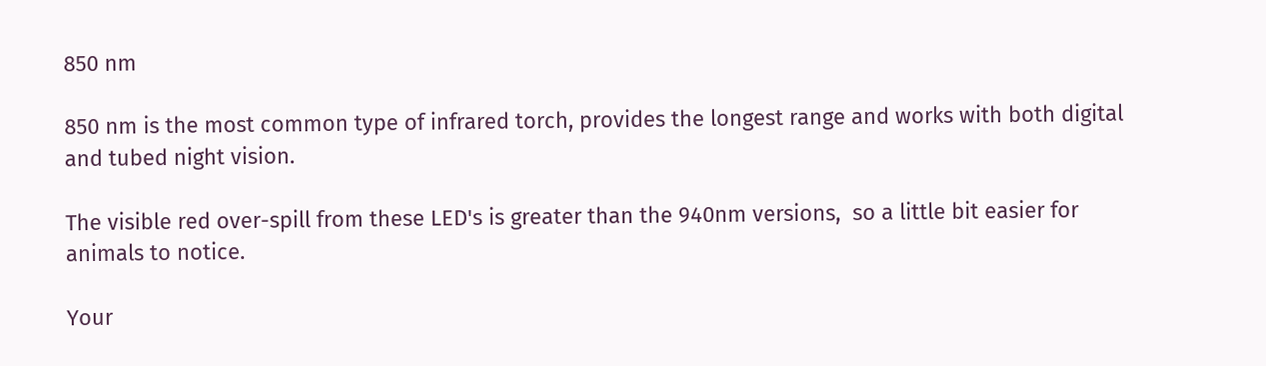850 nm

850 nm is the most common type of infrared torch, provides the longest range and works with both digital and tubed night vision.

The visible red over-spill from these LED's is greater than the 940nm versions,  so a little bit easier for animals to notice.

Your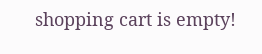shopping cart is empty!